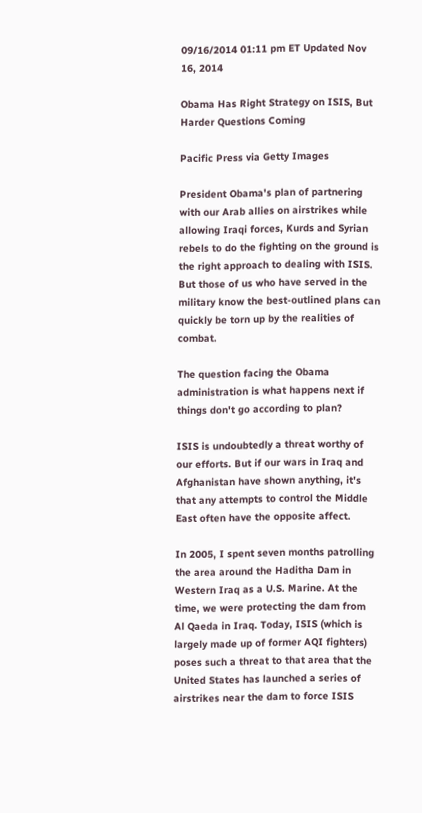09/16/2014 01:11 pm ET Updated Nov 16, 2014

Obama Has Right Strategy on ISIS, But Harder Questions Coming

Pacific Press via Getty Images

President Obama's plan of partnering with our Arab allies on airstrikes while allowing Iraqi forces, Kurds and Syrian rebels to do the fighting on the ground is the right approach to dealing with ISIS. But those of us who have served in the military know the best-outlined plans can quickly be torn up by the realities of combat.

The question facing the Obama administration is what happens next if things don't go according to plan?

ISIS is undoubtedly a threat worthy of our efforts. But if our wars in Iraq and Afghanistan have shown anything, it's that any attempts to control the Middle East often have the opposite affect.

In 2005, I spent seven months patrolling the area around the Haditha Dam in Western Iraq as a U.S. Marine. At the time, we were protecting the dam from Al Qaeda in Iraq. Today, ISIS (which is largely made up of former AQI fighters) poses such a threat to that area that the United States has launched a series of airstrikes near the dam to force ISIS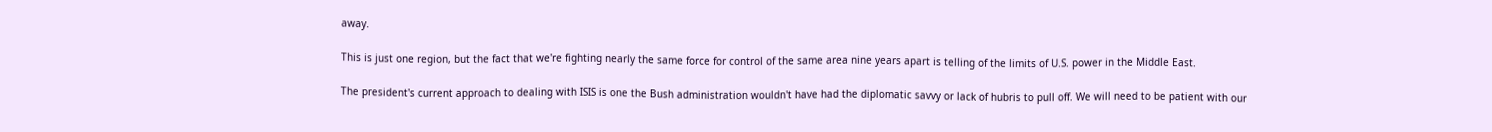away.

This is just one region, but the fact that we're fighting nearly the same force for control of the same area nine years apart is telling of the limits of U.S. power in the Middle East.

The president's current approach to dealing with ISIS is one the Bush administration wouldn't have had the diplomatic savvy or lack of hubris to pull off. We will need to be patient with our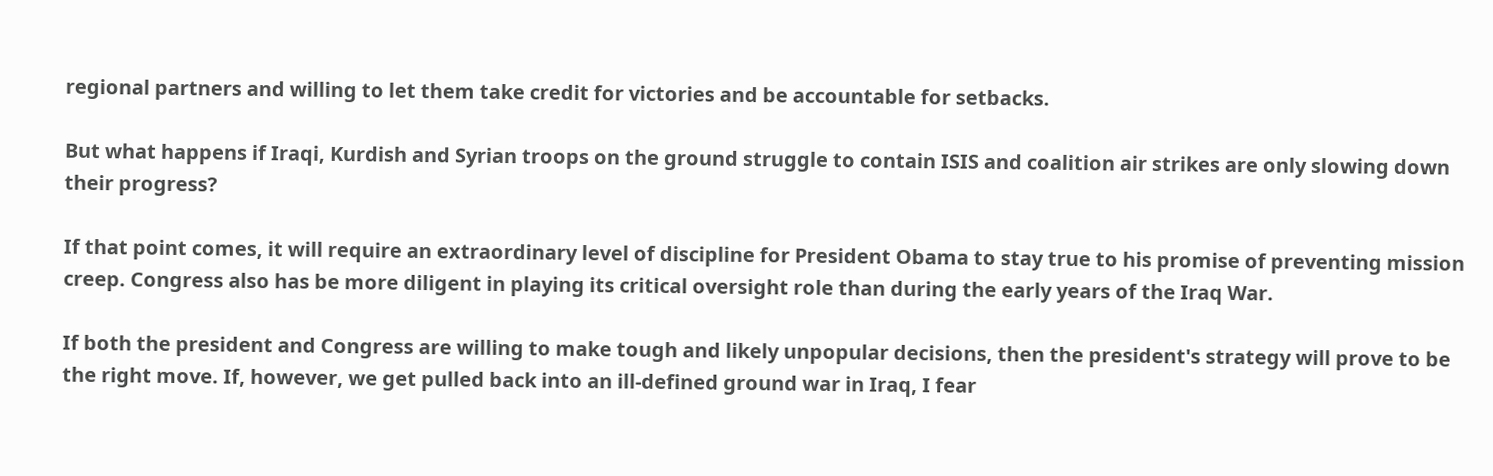regional partners and willing to let them take credit for victories and be accountable for setbacks.

But what happens if Iraqi, Kurdish and Syrian troops on the ground struggle to contain ISIS and coalition air strikes are only slowing down their progress?

If that point comes, it will require an extraordinary level of discipline for President Obama to stay true to his promise of preventing mission creep. Congress also has be more diligent in playing its critical oversight role than during the early years of the Iraq War.

If both the president and Congress are willing to make tough and likely unpopular decisions, then the president's strategy will prove to be the right move. If, however, we get pulled back into an ill-defined ground war in Iraq, I fear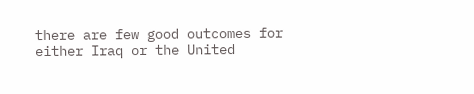there are few good outcomes for either Iraq or the United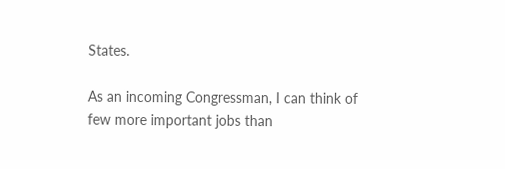States.

As an incoming Congressman, I can think of few more important jobs than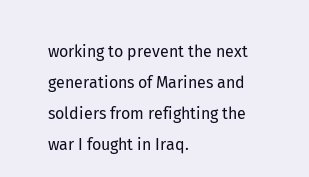working to prevent the next generations of Marines and soldiers from refighting the war I fought in Iraq.